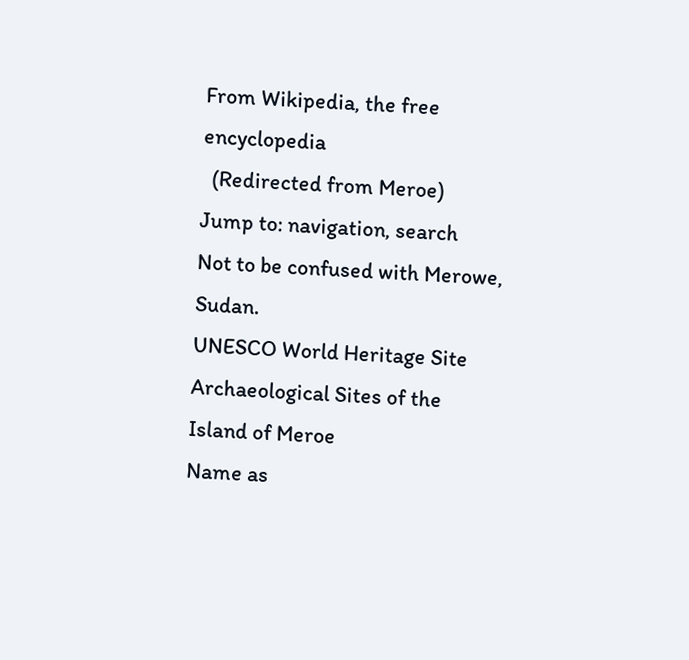From Wikipedia, the free encyclopedia
  (Redirected from Meroe)
Jump to: navigation, search
Not to be confused with Merowe, Sudan.
UNESCO World Heritage Site
Archaeological Sites of the Island of Meroe
Name as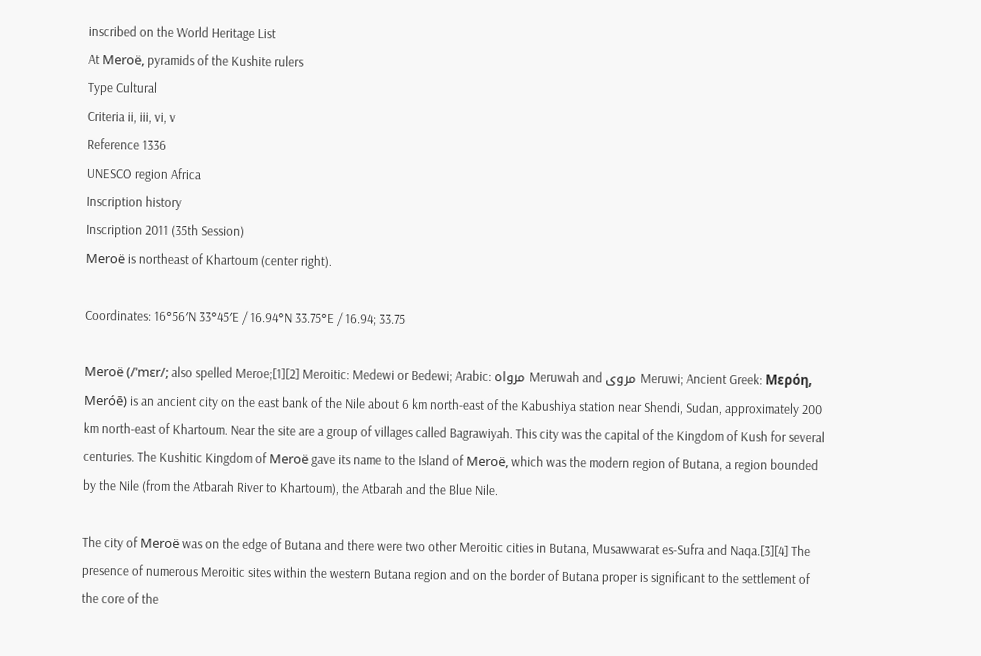inscribed on the World Heritage List
At Meroë, pyramids of the Kushite rulers
Type Cultural
Criteria ii, iii, vi, v
Reference 1336
UNESCO region Africa
Inscription history
Inscription 2011 (35th Session)
Meroë is northeast of Khartoum (center right).

Coordinates: 16°56′N 33°45′E / 16.94°N 33.75°E / 16.94; 33.75

Meroë (/ˈmɛr/; also spelled Meroe;[1][2] Meroitic: Medewi or Bedewi; Arabic: مرواه Meruwah and مروى Meruwi; Ancient Greek: Μερόη, Meróē) is an ancient city on the east bank of the Nile about 6 km north-east of the Kabushiya station near Shendi, Sudan, approximately 200 km north-east of Khartoum. Near the site are a group of villages called Bagrawiyah. This city was the capital of the Kingdom of Kush for several centuries. The Kushitic Kingdom of Meroë gave its name to the Island of Meroë, which was the modern region of Butana, a region bounded by the Nile (from the Atbarah River to Khartoum), the Atbarah and the Blue Nile.

The city of Meroë was on the edge of Butana and there were two other Meroitic cities in Butana, Musawwarat es-Sufra and Naqa.[3][4] The presence of numerous Meroitic sites within the western Butana region and on the border of Butana proper is significant to the settlement of the core of the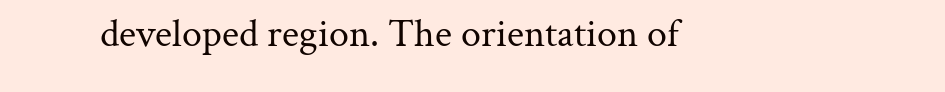developed region. The orientation of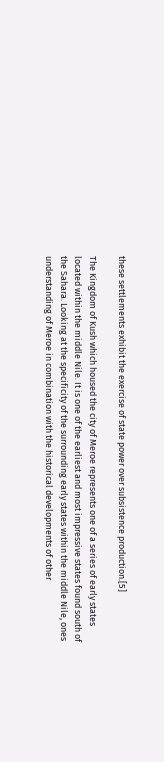these settlements exhibit the exercise of state power over subsistence production.[5]

The Kingdom of Kush which housed the city of Meroe represents one of a series of early states located within the middle Nile. It is one of the earliest and most impressive states found south of the Sahara. Looking at the specificity of the surrounding early states within the middle Nile, ones understanding of Meroe in combination with the historical developments of other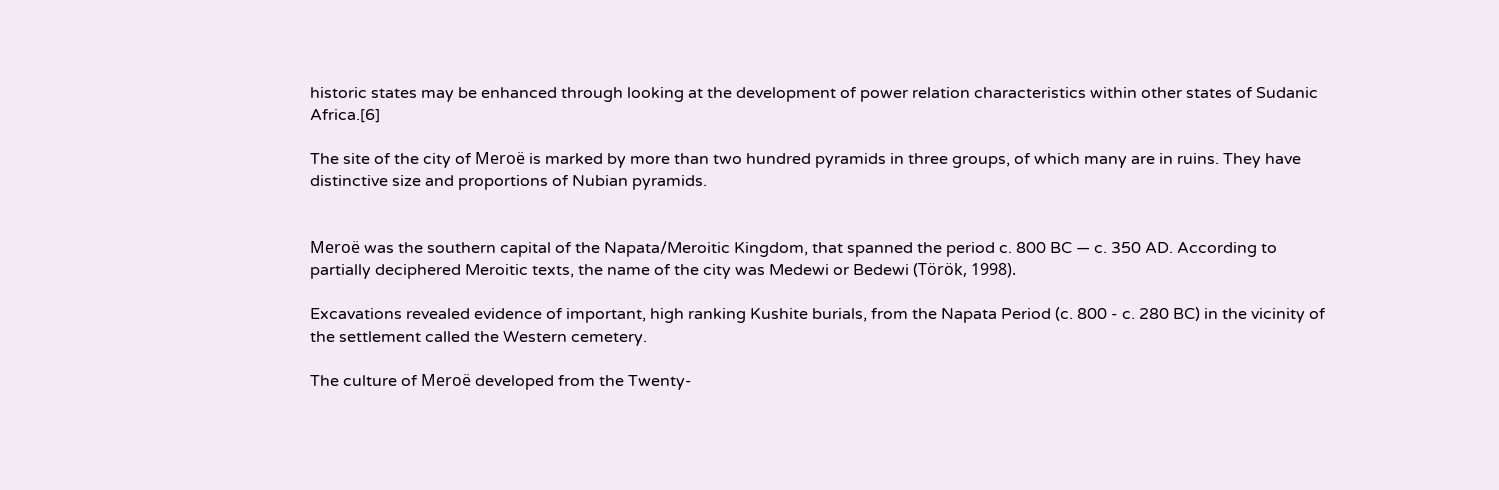historic states may be enhanced through looking at the development of power relation characteristics within other states of Sudanic Africa.[6]

The site of the city of Meroë is marked by more than two hundred pyramids in three groups, of which many are in ruins. They have distinctive size and proportions of Nubian pyramids.


Meroë was the southern capital of the Napata/Meroitic Kingdom, that spanned the period c. 800 BC — c. 350 AD. According to partially deciphered Meroitic texts, the name of the city was Medewi or Bedewi (Török, 1998).

Excavations revealed evidence of important, high ranking Kushite burials, from the Napata Period (c. 800 - c. 280 BC) in the vicinity of the settlement called the Western cemetery.

The culture of Meroë developed from the Twenty-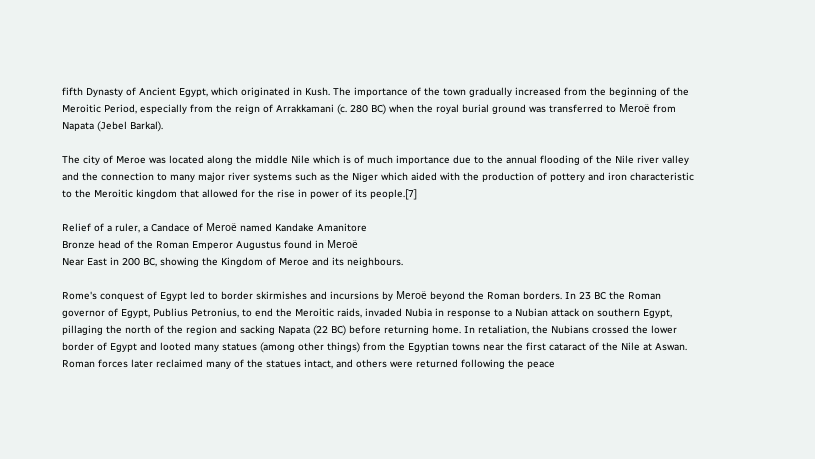fifth Dynasty of Ancient Egypt, which originated in Kush. The importance of the town gradually increased from the beginning of the Meroitic Period, especially from the reign of Arrakkamani (c. 280 BC) when the royal burial ground was transferred to Meroë from Napata (Jebel Barkal).

The city of Meroe was located along the middle Nile which is of much importance due to the annual flooding of the Nile river valley and the connection to many major river systems such as the Niger which aided with the production of pottery and iron characteristic to the Meroitic kingdom that allowed for the rise in power of its people.[7]

Relief of a ruler, a Candace of Meroë named Kandake Amanitore
Bronze head of the Roman Emperor Augustus found in Meroë
Near East in 200 BC, showing the Kingdom of Meroe and its neighbours.

Rome's conquest of Egypt led to border skirmishes and incursions by Meroë beyond the Roman borders. In 23 BC the Roman governor of Egypt, Publius Petronius, to end the Meroitic raids, invaded Nubia in response to a Nubian attack on southern Egypt, pillaging the north of the region and sacking Napata (22 BC) before returning home. In retaliation, the Nubians crossed the lower border of Egypt and looted many statues (among other things) from the Egyptian towns near the first cataract of the Nile at Aswan. Roman forces later reclaimed many of the statues intact, and others were returned following the peace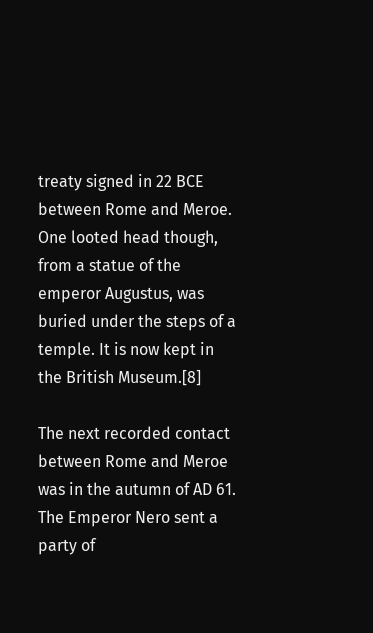treaty signed in 22 BCE between Rome and Meroe. One looted head though, from a statue of the emperor Augustus, was buried under the steps of a temple. It is now kept in the British Museum.[8]

The next recorded contact between Rome and Meroe was in the autumn of AD 61. The Emperor Nero sent a party of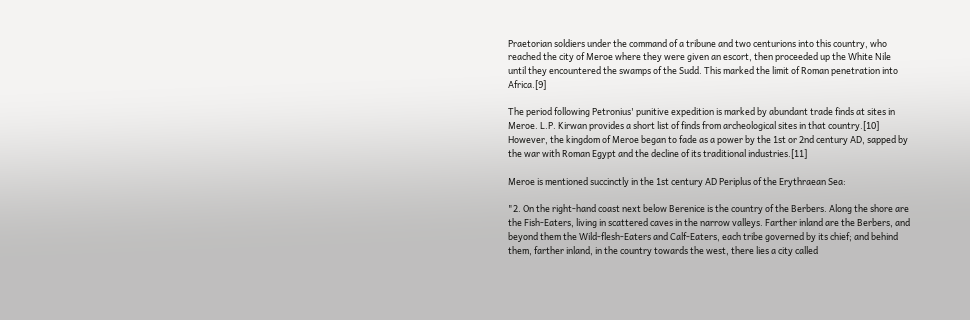Praetorian soldiers under the command of a tribune and two centurions into this country, who reached the city of Meroe where they were given an escort, then proceeded up the White Nile until they encountered the swamps of the Sudd. This marked the limit of Roman penetration into Africa.[9]

The period following Petronius' punitive expedition is marked by abundant trade finds at sites in Meroe. L.P. Kirwan provides a short list of finds from archeological sites in that country.[10] However, the kingdom of Meroe began to fade as a power by the 1st or 2nd century AD, sapped by the war with Roman Egypt and the decline of its traditional industries.[11]

Meroe is mentioned succinctly in the 1st century AD Periplus of the Erythraean Sea:

"2. On the right-hand coast next below Berenice is the country of the Berbers. Along the shore are the Fish-Eaters, living in scattered caves in the narrow valleys. Farther inland are the Berbers, and beyond them the Wild-flesh-Eaters and Calf-Eaters, each tribe governed by its chief; and behind them, farther inland, in the country towards the west, there lies a city called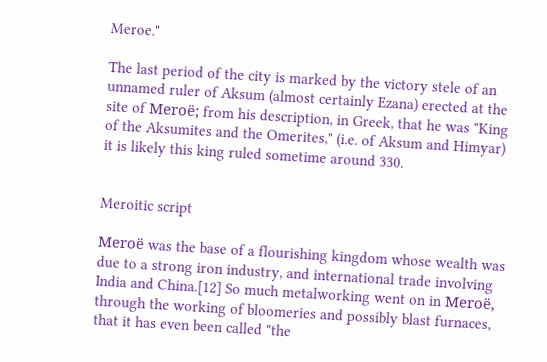Meroe."

The last period of the city is marked by the victory stele of an unnamed ruler of Aksum (almost certainly Ezana) erected at the site of Meroë; from his description, in Greek, that he was "King of the Aksumites and the Omerites," (i.e. of Aksum and Himyar) it is likely this king ruled sometime around 330.


Meroitic script

Meroë was the base of a flourishing kingdom whose wealth was due to a strong iron industry, and international trade involving India and China.[12] So much metalworking went on in Meroë, through the working of bloomeries and possibly blast furnaces, that it has even been called "the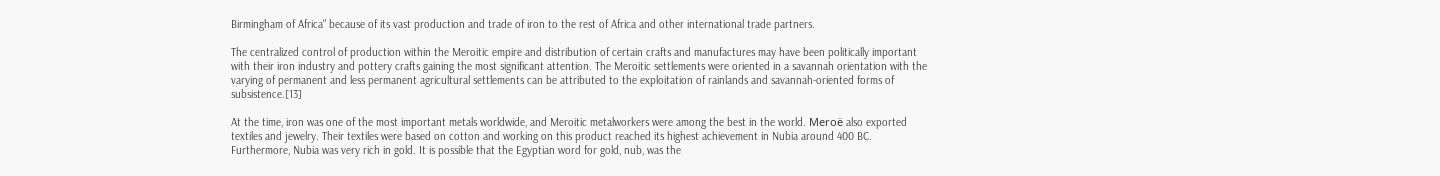Birmingham of Africa" because of its vast production and trade of iron to the rest of Africa and other international trade partners.

The centralized control of production within the Meroitic empire and distribution of certain crafts and manufactures may have been politically important with their iron industry and pottery crafts gaining the most significant attention. The Meroitic settlements were oriented in a savannah orientation with the varying of permanent and less permanent agricultural settlements can be attributed to the exploitation of rainlands and savannah-oriented forms of subsistence.[13]

At the time, iron was one of the most important metals worldwide, and Meroitic metalworkers were among the best in the world. Meroë also exported textiles and jewelry. Their textiles were based on cotton and working on this product reached its highest achievement in Nubia around 400 BC. Furthermore, Nubia was very rich in gold. It is possible that the Egyptian word for gold, nub, was the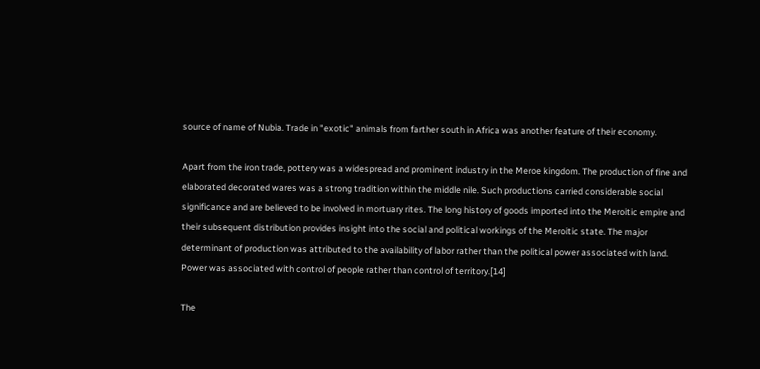source of name of Nubia. Trade in "exotic" animals from farther south in Africa was another feature of their economy.

Apart from the iron trade, pottery was a widespread and prominent industry in the Meroe kingdom. The production of fine and elaborated decorated wares was a strong tradition within the middle nile. Such productions carried considerable social significance and are believed to be involved in mortuary rites. The long history of goods imported into the Meroitic empire and their subsequent distribution provides insight into the social and political workings of the Meroitic state. The major determinant of production was attributed to the availability of labor rather than the political power associated with land. Power was associated with control of people rather than control of territory.[14]

The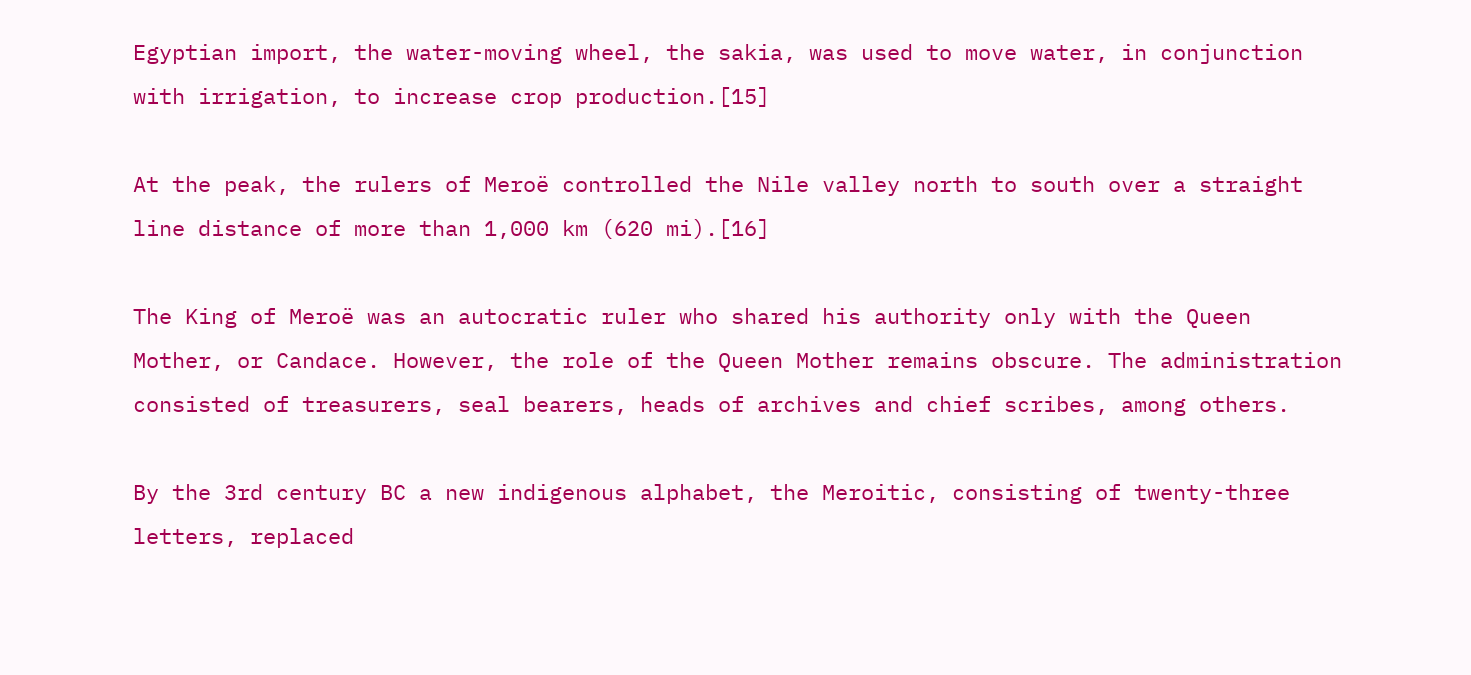Egyptian import, the water-moving wheel, the sakia, was used to move water, in conjunction with irrigation, to increase crop production.[15]

At the peak, the rulers of Meroë controlled the Nile valley north to south over a straight line distance of more than 1,000 km (620 mi).[16]

The King of Meroë was an autocratic ruler who shared his authority only with the Queen Mother, or Candace. However, the role of the Queen Mother remains obscure. The administration consisted of treasurers, seal bearers, heads of archives and chief scribes, among others.

By the 3rd century BC a new indigenous alphabet, the Meroitic, consisting of twenty-three letters, replaced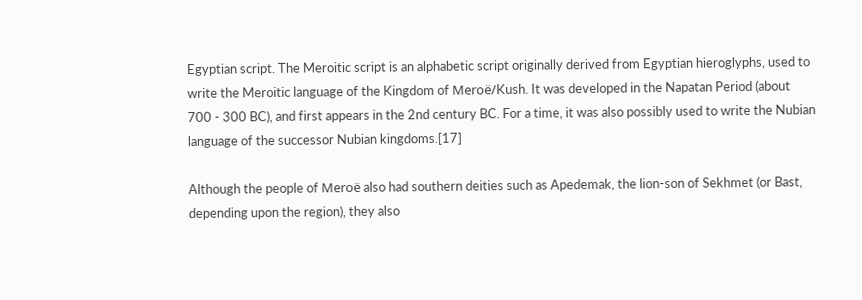Egyptian script. The Meroitic script is an alphabetic script originally derived from Egyptian hieroglyphs, used to write the Meroitic language of the Kingdom of Meroë/Kush. It was developed in the Napatan Period (about 700 - 300 BC), and first appears in the 2nd century BC. For a time, it was also possibly used to write the Nubian language of the successor Nubian kingdoms.[17]

Although the people of Meroë also had southern deities such as Apedemak, the lion-son of Sekhmet (or Bast, depending upon the region), they also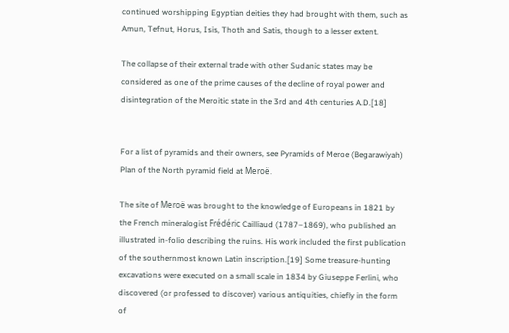continued worshipping Egyptian deities they had brought with them, such as Amun, Tefnut, Horus, Isis, Thoth and Satis, though to a lesser extent.

The collapse of their external trade with other Sudanic states may be considered as one of the prime causes of the decline of royal power and disintegration of the Meroitic state in the 3rd and 4th centuries A.D.[18]


For a list of pyramids and their owners, see Pyramids of Meroe (Begarawiyah)
Plan of the North pyramid field at Meroë.

The site of Meroë was brought to the knowledge of Europeans in 1821 by the French mineralogist Frédéric Cailliaud (1787–1869), who published an illustrated in-folio describing the ruins. His work included the first publication of the southernmost known Latin inscription.[19] Some treasure-hunting excavations were executed on a small scale in 1834 by Giuseppe Ferlini, who discovered (or professed to discover) various antiquities, chiefly in the form of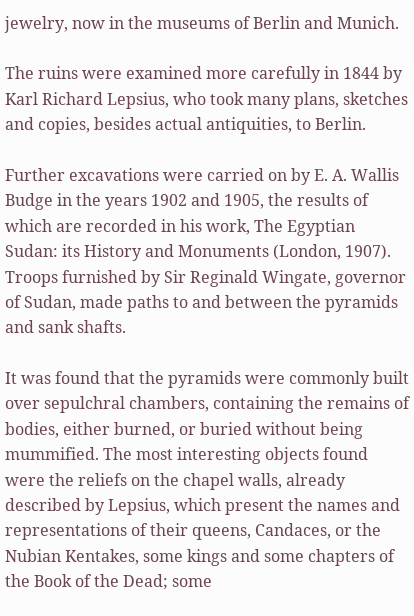jewelry, now in the museums of Berlin and Munich.

The ruins were examined more carefully in 1844 by Karl Richard Lepsius, who took many plans, sketches and copies, besides actual antiquities, to Berlin.

Further excavations were carried on by E. A. Wallis Budge in the years 1902 and 1905, the results of which are recorded in his work, The Egyptian Sudan: its History and Monuments (London, 1907). Troops furnished by Sir Reginald Wingate, governor of Sudan, made paths to and between the pyramids and sank shafts.

It was found that the pyramids were commonly built over sepulchral chambers, containing the remains of bodies, either burned, or buried without being mummified. The most interesting objects found were the reliefs on the chapel walls, already described by Lepsius, which present the names and representations of their queens, Candaces, or the Nubian Kentakes, some kings and some chapters of the Book of the Dead; some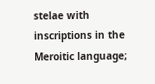stelae with inscriptions in the Meroitic language;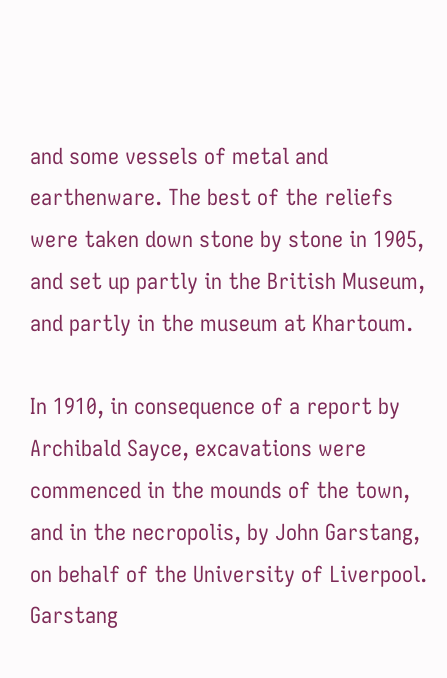and some vessels of metal and earthenware. The best of the reliefs were taken down stone by stone in 1905, and set up partly in the British Museum, and partly in the museum at Khartoum.

In 1910, in consequence of a report by Archibald Sayce, excavations were commenced in the mounds of the town, and in the necropolis, by John Garstang, on behalf of the University of Liverpool. Garstang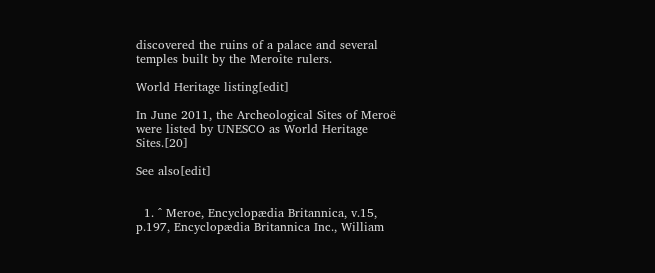discovered the ruins of a palace and several temples built by the Meroite rulers.

World Heritage listing[edit]

In June 2011, the Archeological Sites of Meroë were listed by UNESCO as World Heritage Sites.[20]

See also[edit]


  1. ^ Meroe, Encyclopædia Britannica, v.15, p.197, Encyclopædia Britannica Inc., William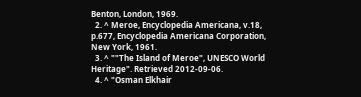Benton, London, 1969.
  2. ^ Meroe, Encyclopedia Americana, v.18, p.677, Encyclopedia Americana Corporation, New York, 1961.
  3. ^ ""The Island of Meroe", UNESCO World Heritage". Retrieved 2012-09-06.
  4. ^ "Osman Elkhair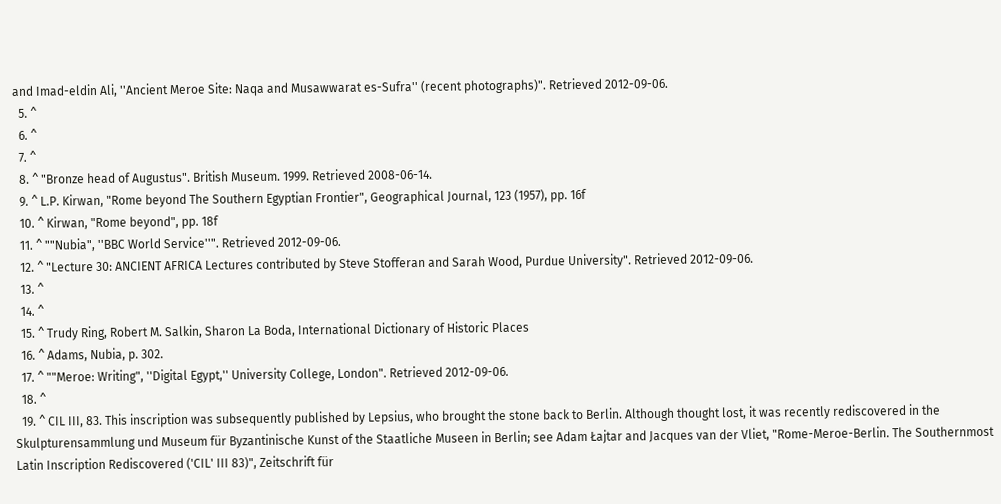and Imad-eldin Ali, ''Ancient Meroe Site: Naqa and Musawwarat es-Sufra'' (recent photographs)". Retrieved 2012-09-06.
  5. ^
  6. ^
  7. ^
  8. ^ "Bronze head of Augustus". British Museum. 1999. Retrieved 2008-06-14.
  9. ^ L.P. Kirwan, "Rome beyond The Southern Egyptian Frontier", Geographical Journal, 123 (1957), pp. 16f
  10. ^ Kirwan, "Rome beyond", pp. 18f
  11. ^ ""Nubia", ''BBC World Service''". Retrieved 2012-09-06.
  12. ^ "Lecture 30: ANCIENT AFRICA Lectures contributed by Steve Stofferan and Sarah Wood, Purdue University". Retrieved 2012-09-06.
  13. ^
  14. ^
  15. ^ Trudy Ring, Robert M. Salkin, Sharon La Boda, International Dictionary of Historic Places
  16. ^ Adams, Nubia, p. 302.
  17. ^ ""Meroe: Writing", ''Digital Egypt,'' University College, London". Retrieved 2012-09-06.
  18. ^
  19. ^ CIL III, 83. This inscription was subsequently published by Lepsius, who brought the stone back to Berlin. Although thought lost, it was recently rediscovered in the Skulpturensammlung und Museum für Byzantinische Kunst of the Staatliche Museen in Berlin; see Adam Łajtar and Jacques van der Vliet, "Rome-Meroe-Berlin. The Southernmost Latin Inscription Rediscovered ('CIL' III 83)", Zeitschrift für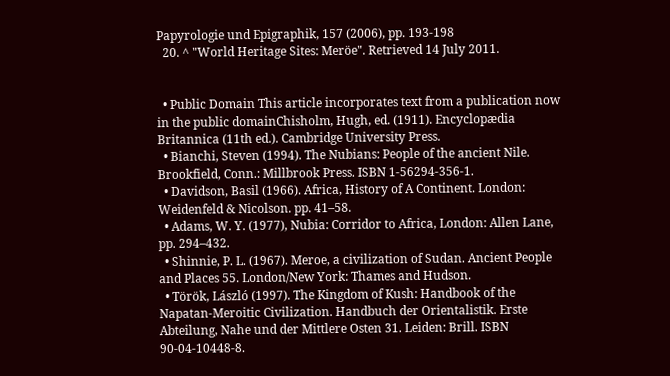Papyrologie und Epigraphik, 157 (2006), pp. 193-198
  20. ^ "World Heritage Sites: Meröe". Retrieved 14 July 2011.


  • Public Domain This article incorporates text from a publication now in the public domainChisholm, Hugh, ed. (1911). Encyclopædia Britannica (11th ed.). Cambridge University Press.
  • Bianchi, Steven (1994). The Nubians: People of the ancient Nile. Brookfield, Conn.: Millbrook Press. ISBN 1-56294-356-1.
  • Davidson, Basil (1966). Africa, History of A Continent. London: Weidenfeld & Nicolson. pp. 41–58.
  • Adams, W. Y. (1977), Nubia: Corridor to Africa, London: Allen Lane, pp. 294–432.
  • Shinnie, P. L. (1967). Meroe, a civilization of Sudan. Ancient People and Places 55. London/New York: Thames and Hudson.
  • Török, László (1997). The Kingdom of Kush: Handbook of the Napatan-Meroitic Civilization. Handbuch der Orientalistik. Erste Abteilung, Nahe und der Mittlere Osten 31. Leiden: Brill. ISBN 90-04-10448-8.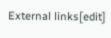External links[edit]